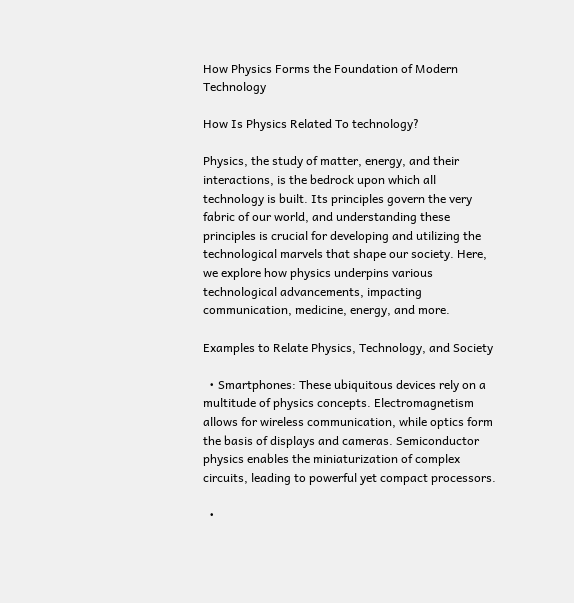How Physics Forms the Foundation of Modern Technology

How Is Physics Related To technology?

Physics, the study of matter, energy, and their interactions, is the bedrock upon which all technology is built. Its principles govern the very fabric of our world, and understanding these principles is crucial for developing and utilizing the technological marvels that shape our society. Here, we explore how physics underpins various technological advancements, impacting communication, medicine, energy, and more.

Examples to Relate Physics, Technology, and Society

  • Smartphones: These ubiquitous devices rely on a multitude of physics concepts. Electromagnetism allows for wireless communication, while optics form the basis of displays and cameras. Semiconductor physics enables the miniaturization of complex circuits, leading to powerful yet compact processors.

  •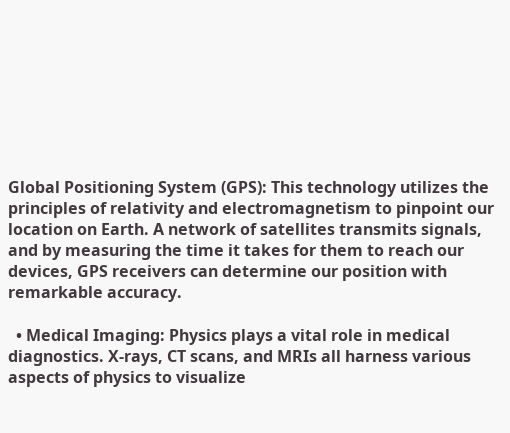Global Positioning System (GPS): This technology utilizes the principles of relativity and electromagnetism to pinpoint our location on Earth. A network of satellites transmits signals, and by measuring the time it takes for them to reach our devices, GPS receivers can determine our position with remarkable accuracy.

  • Medical Imaging: Physics plays a vital role in medical diagnostics. X-rays, CT scans, and MRIs all harness various aspects of physics to visualize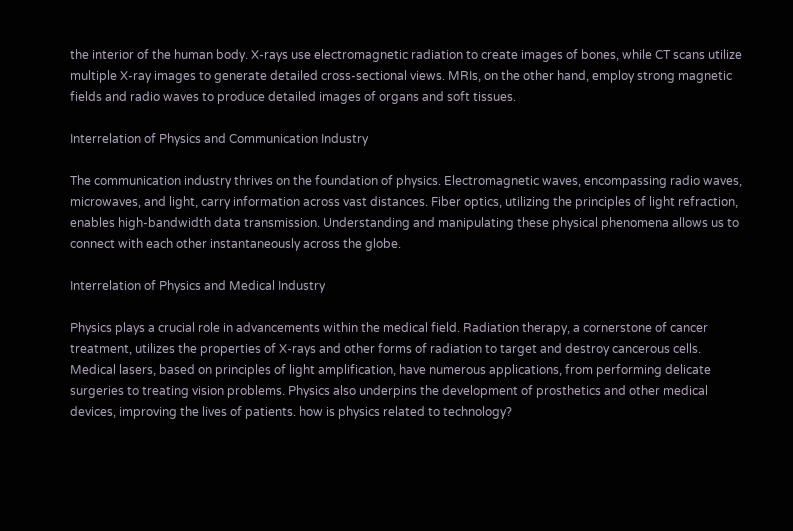the interior of the human body. X-rays use electromagnetic radiation to create images of bones, while CT scans utilize multiple X-ray images to generate detailed cross-sectional views. MRIs, on the other hand, employ strong magnetic fields and radio waves to produce detailed images of organs and soft tissues.

Interrelation of Physics and Communication Industry

The communication industry thrives on the foundation of physics. Electromagnetic waves, encompassing radio waves, microwaves, and light, carry information across vast distances. Fiber optics, utilizing the principles of light refraction, enables high-bandwidth data transmission. Understanding and manipulating these physical phenomena allows us to connect with each other instantaneously across the globe.

Interrelation of Physics and Medical Industry

Physics plays a crucial role in advancements within the medical field. Radiation therapy, a cornerstone of cancer treatment, utilizes the properties of X-rays and other forms of radiation to target and destroy cancerous cells. Medical lasers, based on principles of light amplification, have numerous applications, from performing delicate surgeries to treating vision problems. Physics also underpins the development of prosthetics and other medical devices, improving the lives of patients. how is physics related to technology?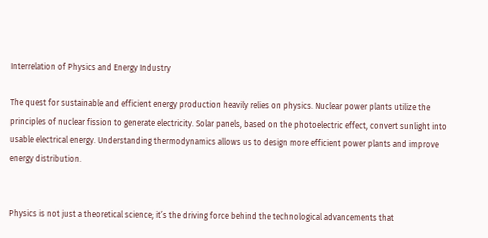Interrelation of Physics and Energy Industry

The quest for sustainable and efficient energy production heavily relies on physics. Nuclear power plants utilize the principles of nuclear fission to generate electricity. Solar panels, based on the photoelectric effect, convert sunlight into usable electrical energy. Understanding thermodynamics allows us to design more efficient power plants and improve energy distribution.


Physics is not just a theoretical science; it’s the driving force behind the technological advancements that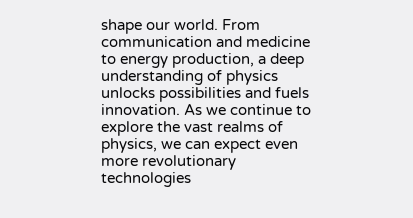shape our world. From communication and medicine to energy production, a deep understanding of physics unlocks possibilities and fuels innovation. As we continue to explore the vast realms of physics, we can expect even more revolutionary technologies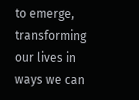to emerge, transforming our lives in ways we can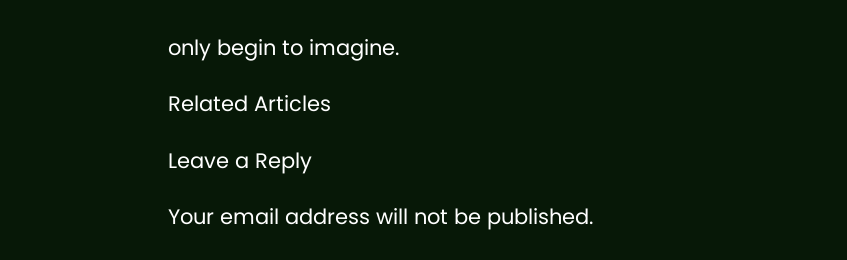only begin to imagine.

Related Articles

Leave a Reply

Your email address will not be published.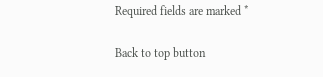Required fields are marked *

Back to top button